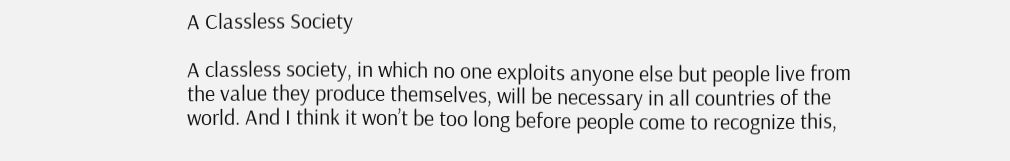A Classless Society

A classless society, in which no one exploits anyone else but people live from the value they produce themselves, will be necessary in all countries of the world. And I think it won’t be too long before people come to recognize this,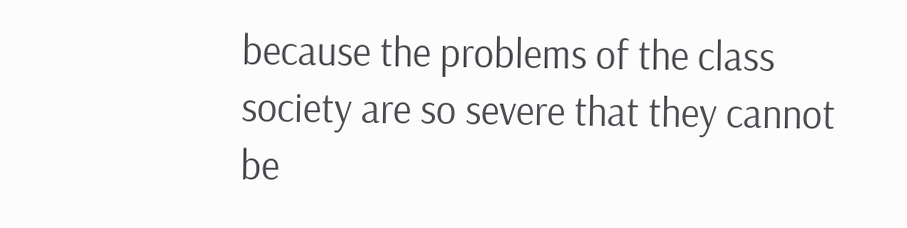because the problems of the class society are so severe that they cannot be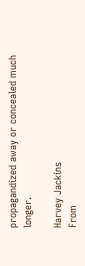propagandized away or concealed much longer.

Harvey Jackins
From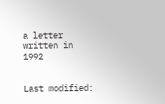a letter written in 1992


Last modified: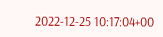2022-12-25 10:17:04+00